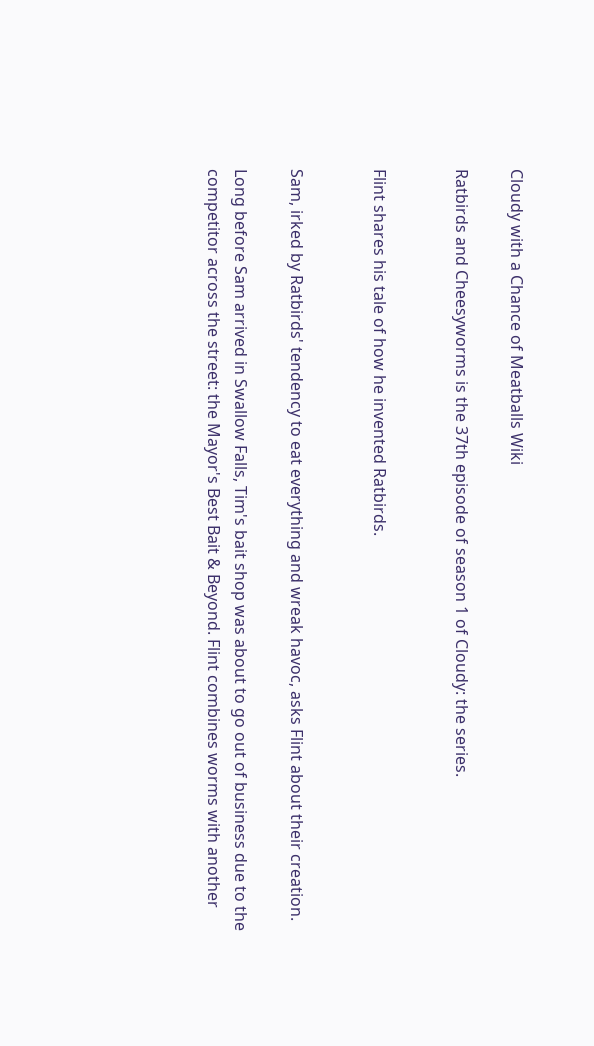Cloudy with a Chance of Meatballs Wiki

Ratbirds and Cheesyworms is the 37th episode of season 1 of Cloudy: the series.


Flint shares his tale of how he invented Ratbirds.


Sam, irked by Ratbirds' tendency to eat everything and wreak havoc, asks Flint about their creation.

Long before Sam arrived in Swallow Falls, Tim's bait shop was about to go out of business due to the competitor across the street: the Mayor's Best Bait & Beyond. Flint combines worms with another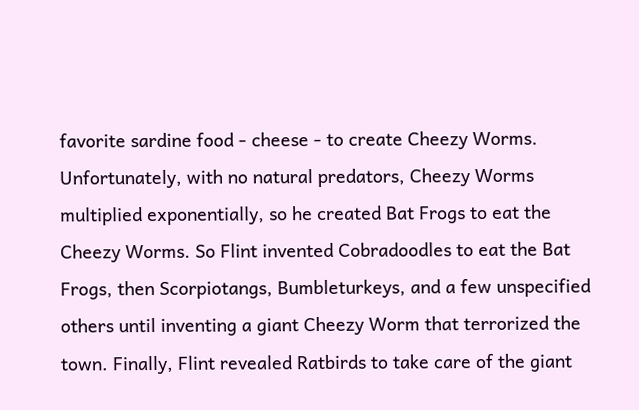favorite sardine food - cheese - to create Cheezy Worms. Unfortunately, with no natural predators, Cheezy Worms multiplied exponentially, so he created Bat Frogs to eat the Cheezy Worms. So Flint invented Cobradoodles to eat the Bat Frogs, then Scorpiotangs, Bumbleturkeys, and a few unspecified others until inventing a giant Cheezy Worm that terrorized the town. Finally, Flint revealed Ratbirds to take care of the giant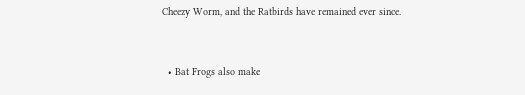Cheezy Worm, and the Ratbirds have remained ever since.


  • Bat Frogs also make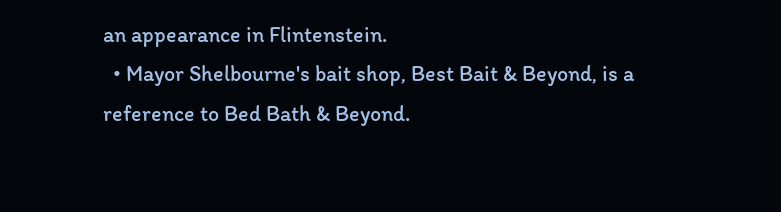an appearance in Flintenstein.
  • Mayor Shelbourne's bait shop, Best Bait & Beyond, is a reference to Bed Bath & Beyond.